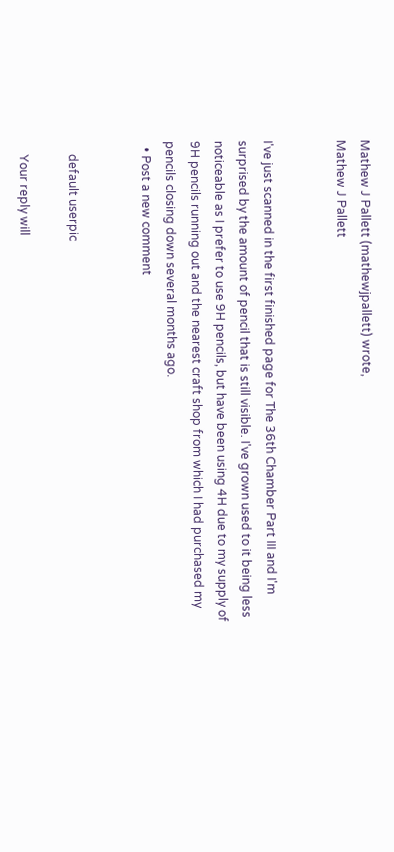Mathew J Pallett (mathewjpallett) wrote,
Mathew J Pallett


I've just scanned in the first finished page for The 36th Chamber Part III and I'm surprised by the amount of pencil that is still visible. I've grown used to it being less noticeable as I prefer to use 9H pencils, but have been using 4H due to my supply of 9H pencils running out and the nearest craft shop from which I had purchased my pencils closing down several months ago.
  • Post a new comment


    default userpic

    Your reply will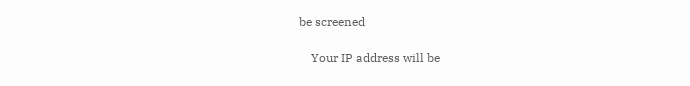be screened

    Your IP address will be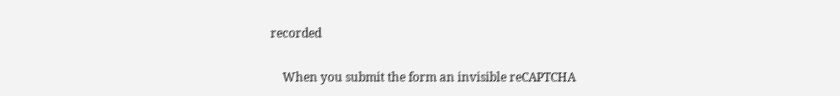recorded

    When you submit the form an invisible reCAPTCHA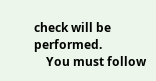check will be performed.
    You must follow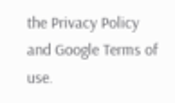the Privacy Policy and Google Terms of use.